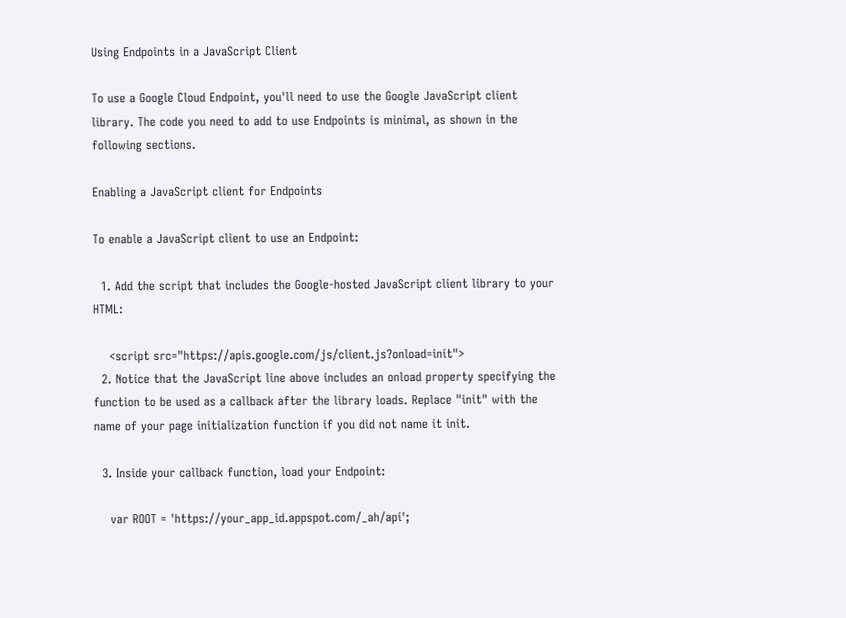Using Endpoints in a JavaScript Client

To use a Google Cloud Endpoint, you'll need to use the Google JavaScript client library. The code you need to add to use Endpoints is minimal, as shown in the following sections.

Enabling a JavaScript client for Endpoints

To enable a JavaScript client to use an Endpoint:

  1. Add the script that includes the Google-hosted JavaScript client library to your HTML:

    <script src="https://apis.google.com/js/client.js?onload=init">
  2. Notice that the JavaScript line above includes an onload property specifying the function to be used as a callback after the library loads. Replace "init" with the name of your page initialization function if you did not name it init.

  3. Inside your callback function, load your Endpoint:

    var ROOT = 'https://your_app_id.appspot.com/_ah/api';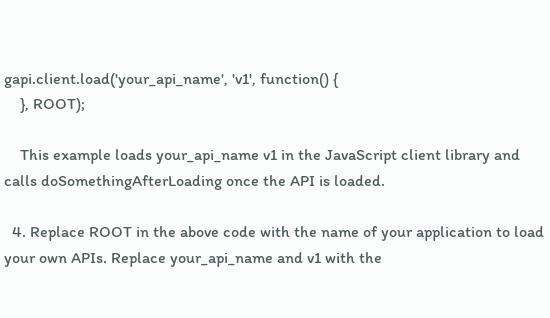gapi.client.load('your_api_name', 'v1', function() {
    }, ROOT);

    This example loads your_api_name v1 in the JavaScript client library and calls doSomethingAfterLoading once the API is loaded.

  4. Replace ROOT in the above code with the name of your application to load your own APIs. Replace your_api_name and v1 with the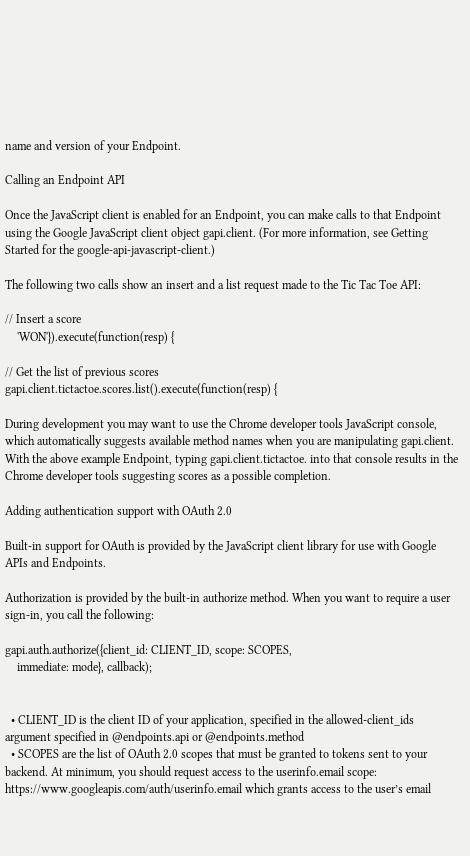name and version of your Endpoint.

Calling an Endpoint API

Once the JavaScript client is enabled for an Endpoint, you can make calls to that Endpoint using the Google JavaScript client object gapi.client. (For more information, see Getting Started for the google-api-javascript-client.)

The following two calls show an insert and a list request made to the Tic Tac Toe API:

// Insert a score
    'WON'}).execute(function(resp) {

// Get the list of previous scores
gapi.client.tictactoe.scores.list().execute(function(resp) {

During development you may want to use the Chrome developer tools JavaScript console, which automatically suggests available method names when you are manipulating gapi.client. With the above example Endpoint, typing gapi.client.tictactoe. into that console results in the Chrome developer tools suggesting scores as a possible completion.

Adding authentication support with OAuth 2.0

Built-in support for OAuth is provided by the JavaScript client library for use with Google APIs and Endpoints.

Authorization is provided by the built-in authorize method. When you want to require a user sign-in, you call the following:

gapi.auth.authorize({client_id: CLIENT_ID, scope: SCOPES,
    immediate: mode}, callback);


  • CLIENT_ID is the client ID of your application, specified in the allowed-client_ids argument specified in @endpoints.api or @endpoints.method
  • SCOPES are the list of OAuth 2.0 scopes that must be granted to tokens sent to your backend. At minimum, you should request access to the userinfo.email scope: https://www.googleapis.com/auth/userinfo.email which grants access to the user’s email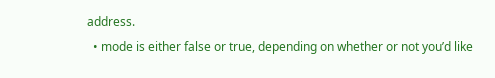address.
  • mode is either false or true, depending on whether or not you’d like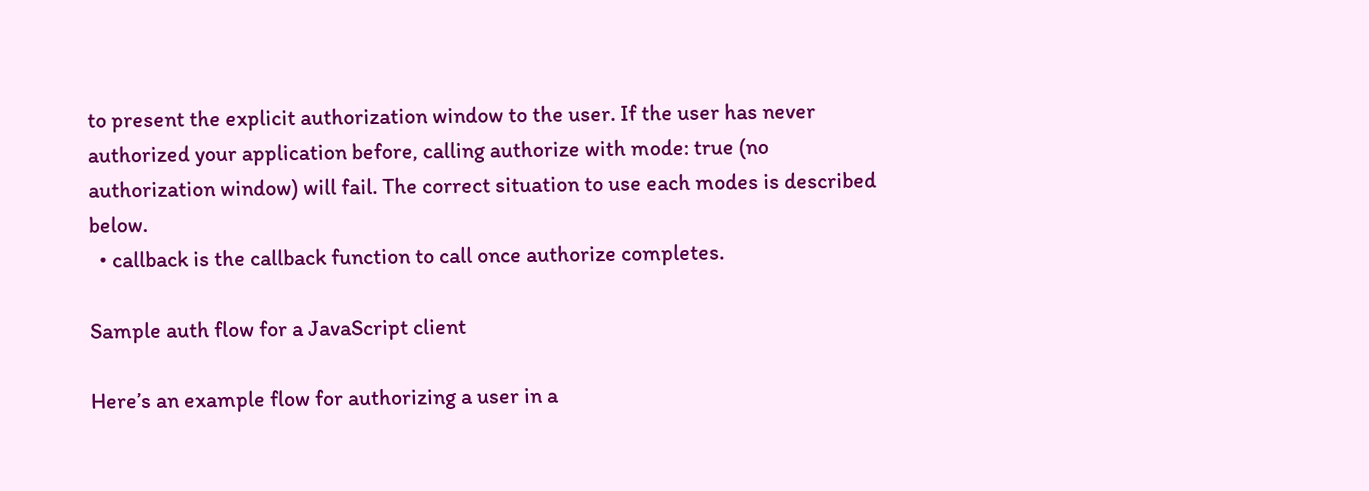to present the explicit authorization window to the user. If the user has never authorized your application before, calling authorize with mode: true (no authorization window) will fail. The correct situation to use each modes is described below.
  • callback is the callback function to call once authorize completes.

Sample auth flow for a JavaScript client

Here’s an example flow for authorizing a user in a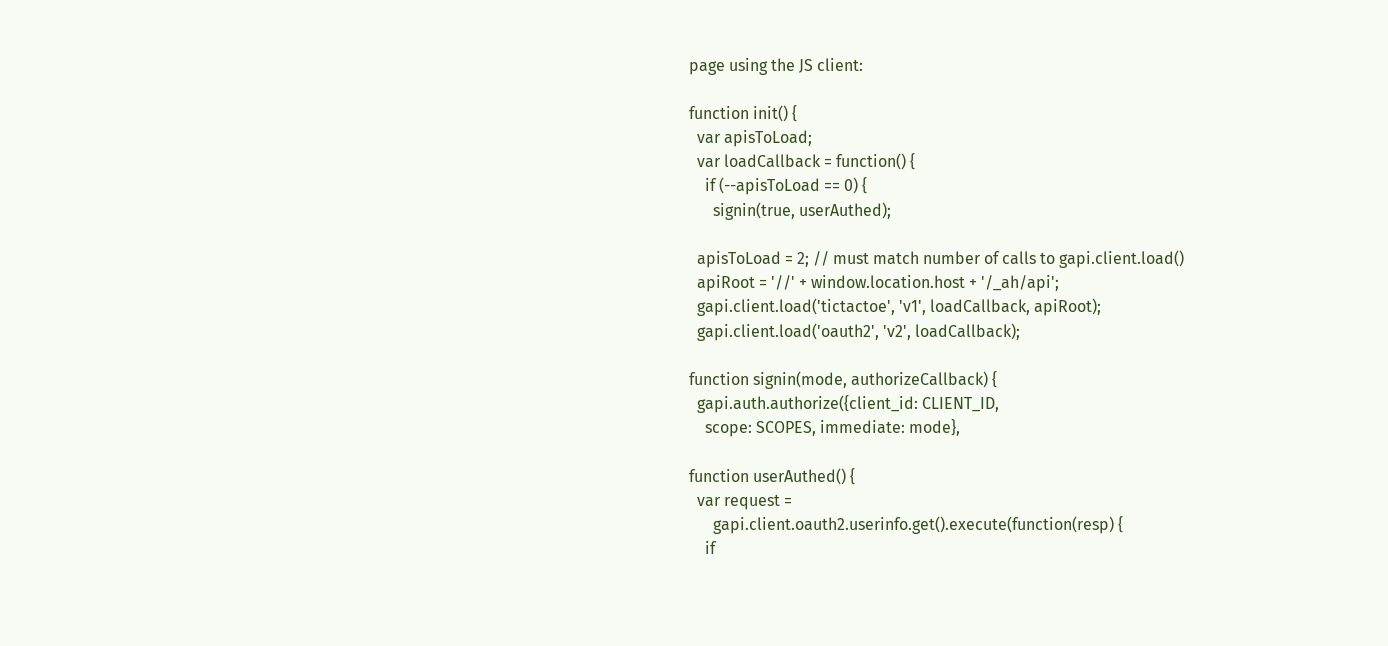page using the JS client:

function init() {
  var apisToLoad;
  var loadCallback = function() {
    if (--apisToLoad == 0) {
      signin(true, userAuthed);

  apisToLoad = 2; // must match number of calls to gapi.client.load()
  apiRoot = '//' + window.location.host + '/_ah/api';
  gapi.client.load('tictactoe', 'v1', loadCallback, apiRoot);
  gapi.client.load('oauth2', 'v2', loadCallback);

function signin(mode, authorizeCallback) {
  gapi.auth.authorize({client_id: CLIENT_ID,
    scope: SCOPES, immediate: mode},

function userAuthed() {
  var request =
      gapi.client.oauth2.userinfo.get().execute(function(resp) {
    if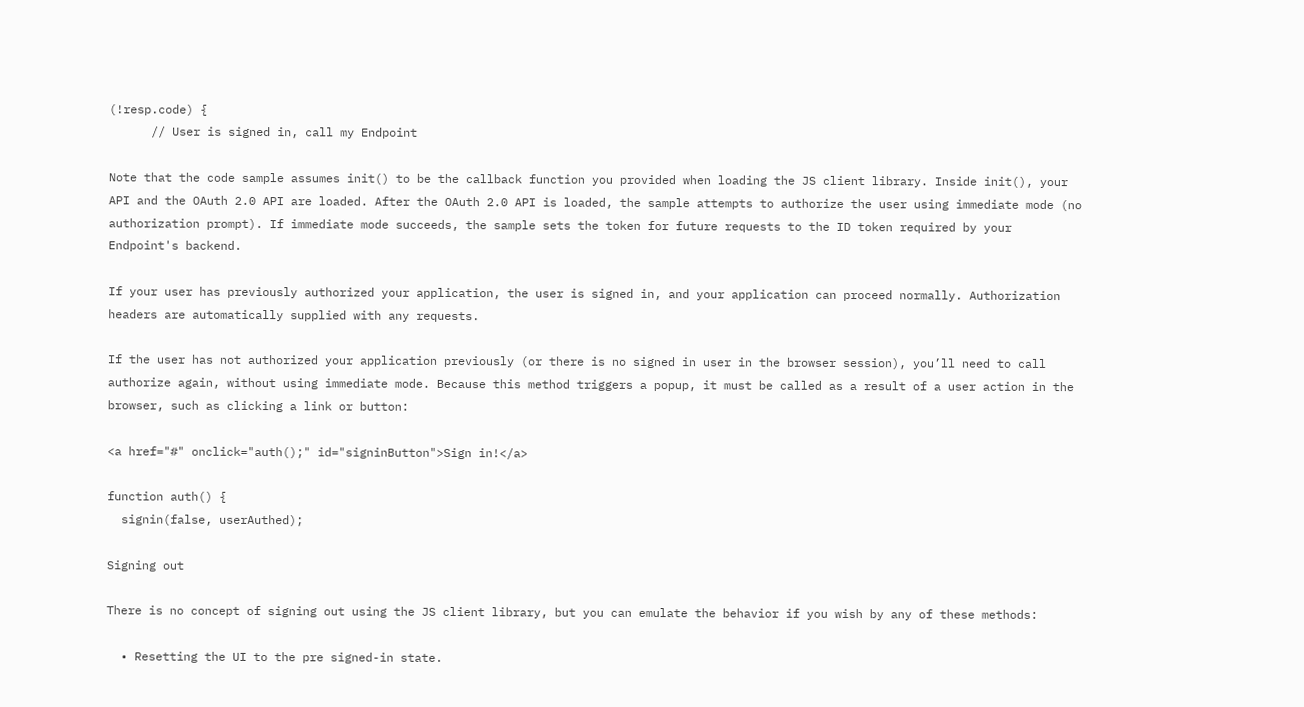(!resp.code) {
      // User is signed in, call my Endpoint

Note that the code sample assumes init() to be the callback function you provided when loading the JS client library. Inside init(), your API and the OAuth 2.0 API are loaded. After the OAuth 2.0 API is loaded, the sample attempts to authorize the user using immediate mode (no authorization prompt). If immediate mode succeeds, the sample sets the token for future requests to the ID token required by your Endpoint's backend.

If your user has previously authorized your application, the user is signed in, and your application can proceed normally. Authorization headers are automatically supplied with any requests.

If the user has not authorized your application previously (or there is no signed in user in the browser session), you’ll need to call authorize again, without using immediate mode. Because this method triggers a popup, it must be called as a result of a user action in the browser, such as clicking a link or button:

<a href="#" onclick="auth();" id="signinButton">Sign in!</a>

function auth() {
  signin(false, userAuthed);

Signing out

There is no concept of signing out using the JS client library, but you can emulate the behavior if you wish by any of these methods:

  • Resetting the UI to the pre signed-in state.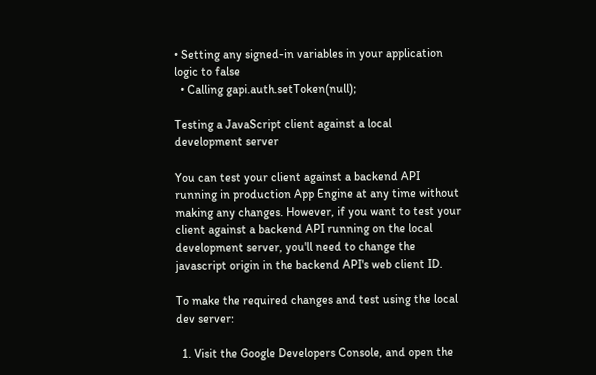• Setting any signed-in variables in your application logic to false
  • Calling gapi.auth.setToken(null);

Testing a JavaScript client against a local development server

You can test your client against a backend API running in production App Engine at any time without making any changes. However, if you want to test your client against a backend API running on the local development server, you'll need to change the javascript origin in the backend API's web client ID.

To make the required changes and test using the local dev server:

  1. Visit the Google Developers Console, and open the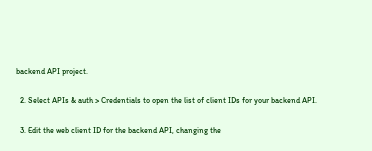backend API project.

  2. Select APIs & auth > Credentials to open the list of client IDs for your backend API.

  3. Edit the web client ID for the backend API, changing the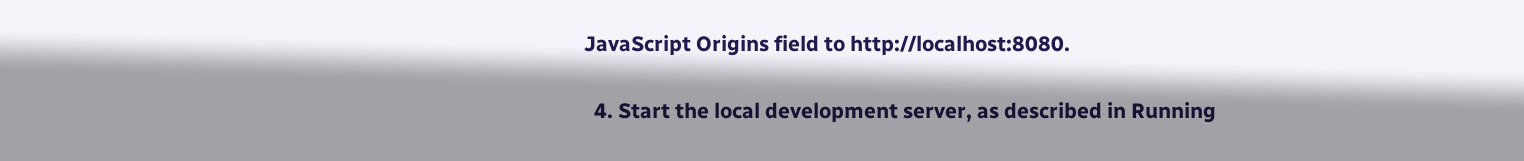JavaScript Origins field to http://localhost:8080.

  4. Start the local development server, as described in Running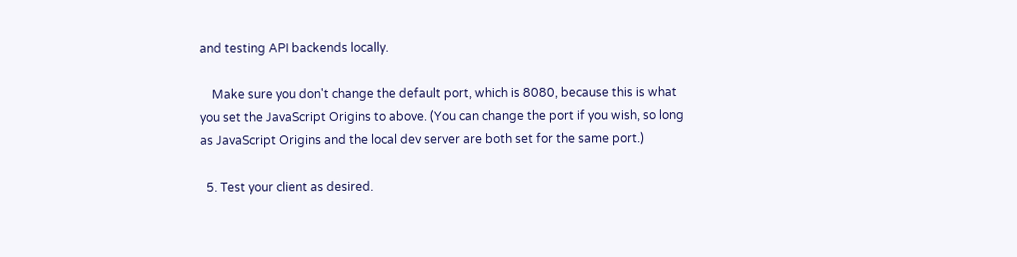and testing API backends locally.

    Make sure you don't change the default port, which is 8080, because this is what you set the JavaScript Origins to above. (You can change the port if you wish, so long as JavaScript Origins and the local dev server are both set for the same port.)

  5. Test your client as desired.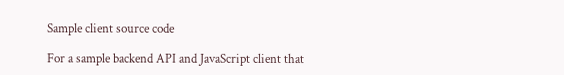Sample client source code

For a sample backend API and JavaScript client that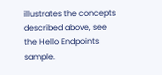illustrates the concepts described above, see the Hello Endpoints sample.